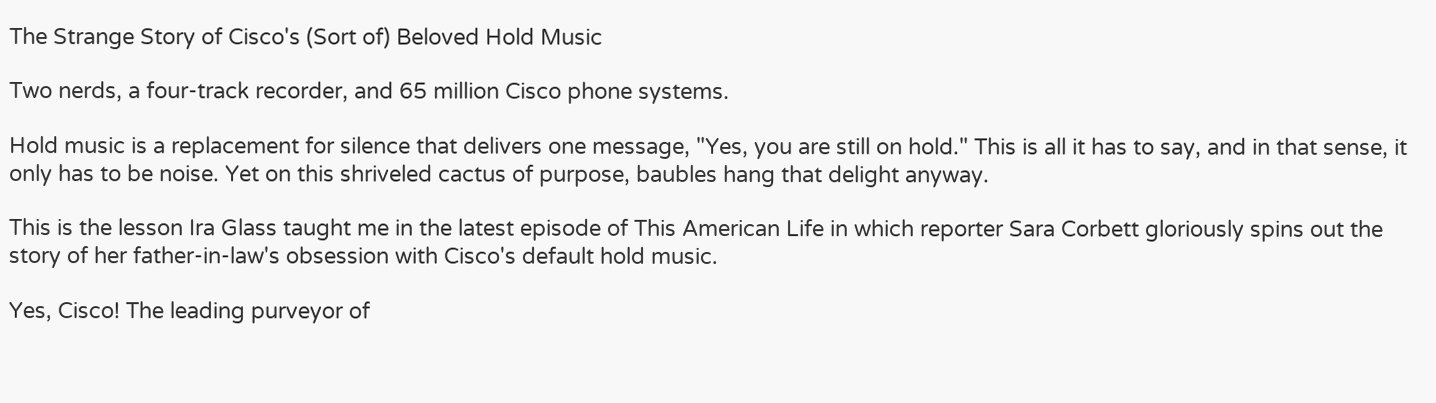The Strange Story of Cisco's (Sort of) Beloved Hold Music

Two nerds, a four-track recorder, and 65 million Cisco phone systems.

Hold music is a replacement for silence that delivers one message, "Yes, you are still on hold." This is all it has to say, and in that sense, it only has to be noise. Yet on this shriveled cactus of purpose, baubles hang that delight anyway.

This is the lesson Ira Glass taught me in the latest episode of This American Life in which reporter Sara Corbett gloriously spins out the story of her father-in-law's obsession with Cisco's default hold music.

Yes, Cisco! The leading purveyor of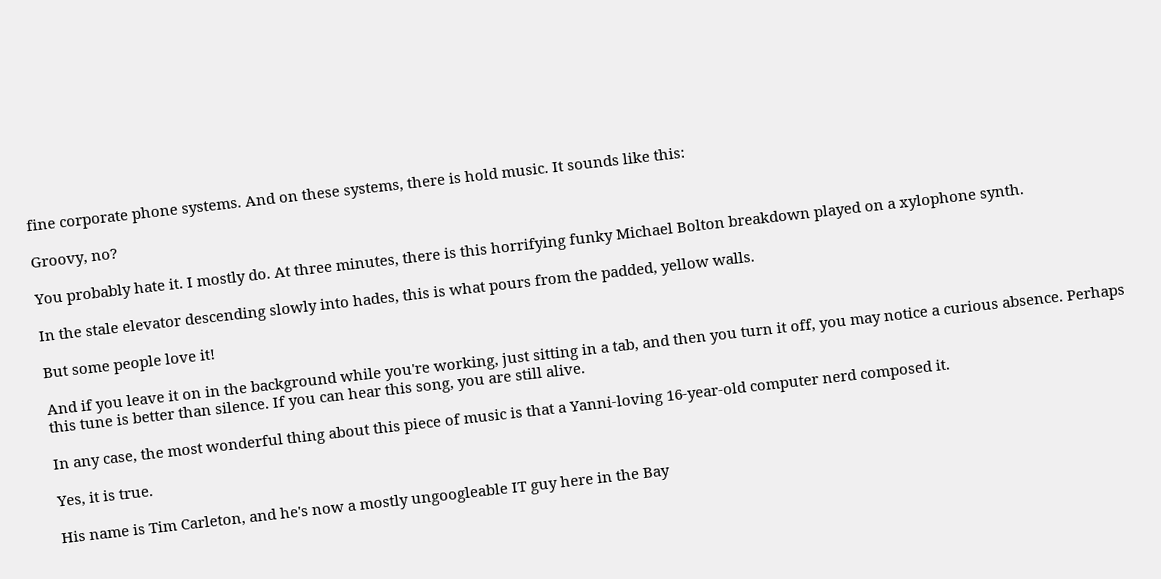fine corporate phone systems. And on these systems, there is hold music. It sounds like this:

Groovy, no?

You probably hate it. I mostly do. At three minutes, there is this horrifying funky Michael Bolton breakdown played on a xylophone synth.

In the stale elevator descending slowly into hades, this is what pours from the padded, yellow walls.

But some people love it!

And if you leave it on in the background while you're working, just sitting in a tab, and then you turn it off, you may notice a curious absence. Perhaps this tune is better than silence. If you can hear this song, you are still alive.

In any case, the most wonderful thing about this piece of music is that a Yanni-loving 16-year-old computer nerd composed it.

Yes, it is true.

His name is Tim Carleton, and he's now a mostly ungoogleable IT guy here in the Bay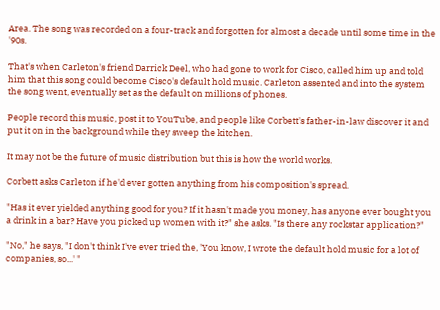Area. The song was recorded on a four-track and forgotten for almost a decade until some time in the '90s.

That's when Carleton's friend Darrick Deel, who had gone to work for Cisco, called him up and told him that this song could become Cisco's default hold music. Carleton assented and into the system the song went, eventually set as the default on millions of phones.

People record this music, post it to YouTube, and people like Corbett's father-in-law discover it and put it on in the background while they sweep the kitchen.

It may not be the future of music distribution but this is how the world works.

Corbett asks Carleton if he'd ever gotten anything from his composition's spread.

"Has it ever yielded anything good for you? If it hasn't made you money, has anyone ever bought you a drink in a bar? Have you picked up women with it?" she asks. "Is there any rockstar application?"

"No," he says, "I don't think I've ever tried the, 'You know, I wrote the default hold music for a lot of companies, so...' "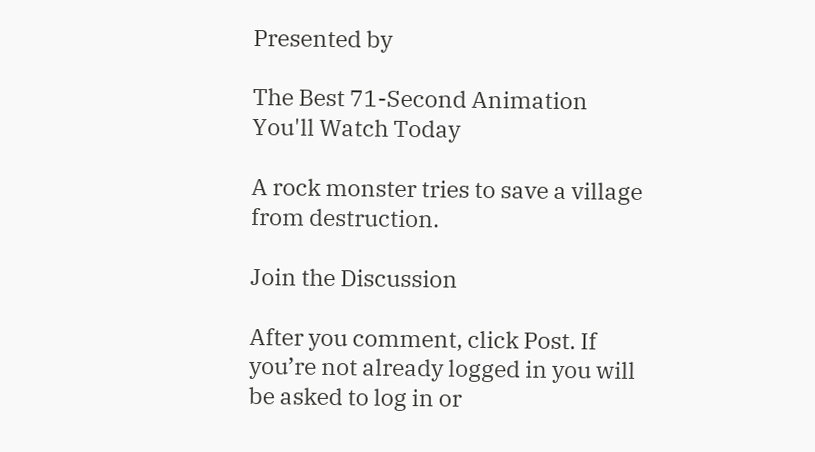Presented by

The Best 71-Second Animation You'll Watch Today

A rock monster tries to save a village from destruction.

Join the Discussion

After you comment, click Post. If you’re not already logged in you will be asked to log in or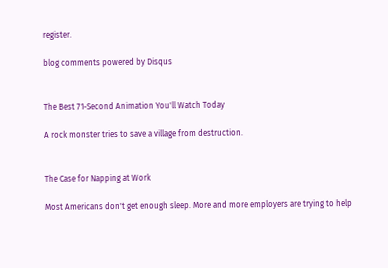register.

blog comments powered by Disqus


The Best 71-Second Animation You'll Watch Today

A rock monster tries to save a village from destruction.


The Case for Napping at Work

Most Americans don't get enough sleep. More and more employers are trying to help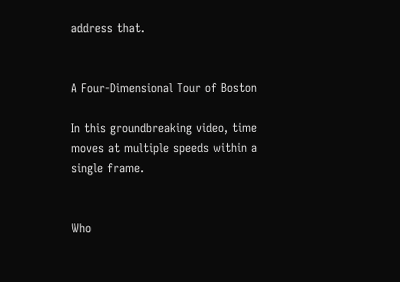address that.


A Four-Dimensional Tour of Boston

In this groundbreaking video, time moves at multiple speeds within a single frame.


Who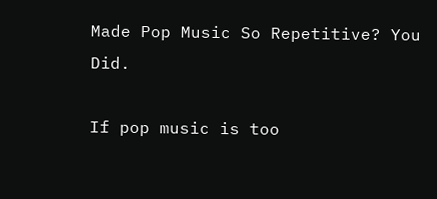Made Pop Music So Repetitive? You Did.

If pop music is too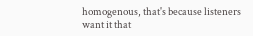homogenous, that's because listeners want it that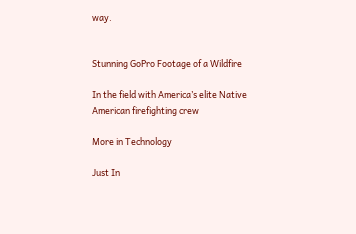way.


Stunning GoPro Footage of a Wildfire

In the field with America’s elite Native American firefighting crew

More in Technology

Just In